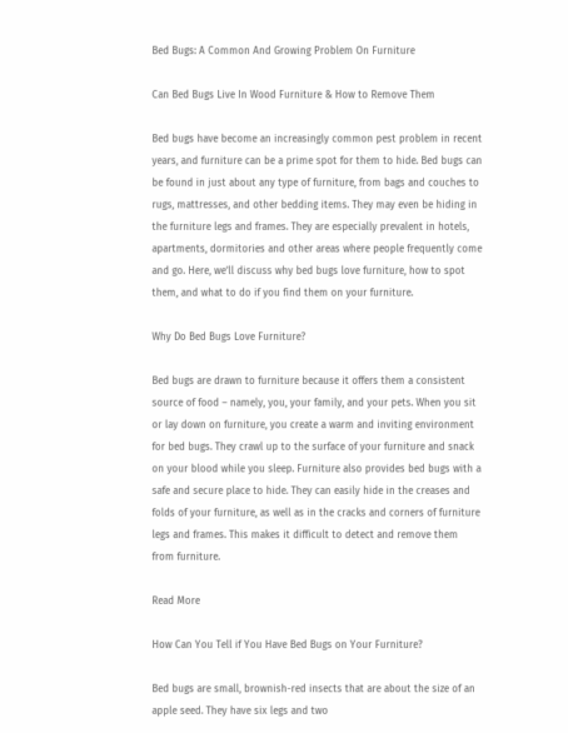Bed Bugs: A Common And Growing Problem On Furniture

Can Bed Bugs Live In Wood Furniture & How to Remove Them

Bed bugs have become an increasingly common pest problem in recent years, and furniture can be a prime spot for them to hide. Bed bugs can be found in just about any type of furniture, from bags and couches to rugs, mattresses, and other bedding items. They may even be hiding in the furniture legs and frames. They are especially prevalent in hotels, apartments, dormitories and other areas where people frequently come and go. Here, we’ll discuss why bed bugs love furniture, how to spot them, and what to do if you find them on your furniture.

Why Do Bed Bugs Love Furniture?

Bed bugs are drawn to furniture because it offers them a consistent source of food – namely, you, your family, and your pets. When you sit or lay down on furniture, you create a warm and inviting environment for bed bugs. They crawl up to the surface of your furniture and snack on your blood while you sleep. Furniture also provides bed bugs with a safe and secure place to hide. They can easily hide in the creases and folds of your furniture, as well as in the cracks and corners of furniture legs and frames. This makes it difficult to detect and remove them from furniture.

Read More

How Can You Tell if You Have Bed Bugs on Your Furniture?

Bed bugs are small, brownish-red insects that are about the size of an apple seed. They have six legs and two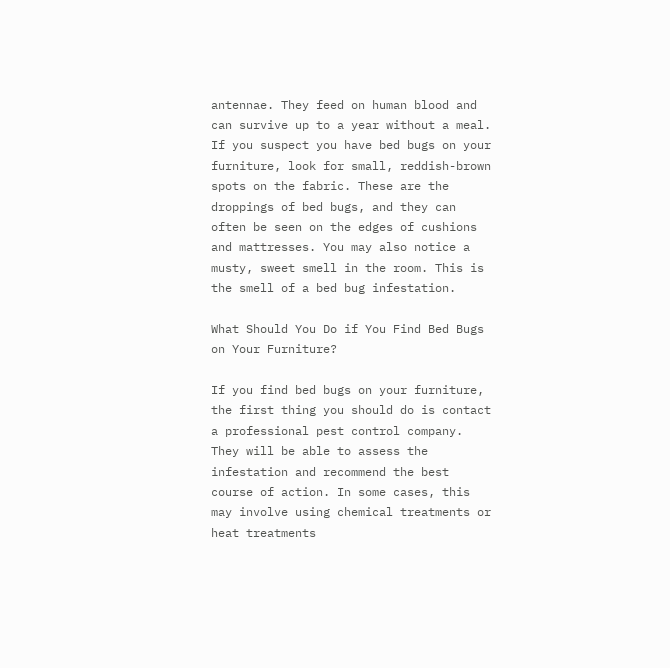antennae. They feed on human blood and can survive up to a year without a meal. If you suspect you have bed bugs on your furniture, look for small, reddish-brown spots on the fabric. These are the droppings of bed bugs, and they can often be seen on the edges of cushions and mattresses. You may also notice a musty, sweet smell in the room. This is the smell of a bed bug infestation.

What Should You Do if You Find Bed Bugs on Your Furniture?

If you find bed bugs on your furniture, the first thing you should do is contact a professional pest control company. They will be able to assess the infestation and recommend the best course of action. In some cases, this may involve using chemical treatments or heat treatments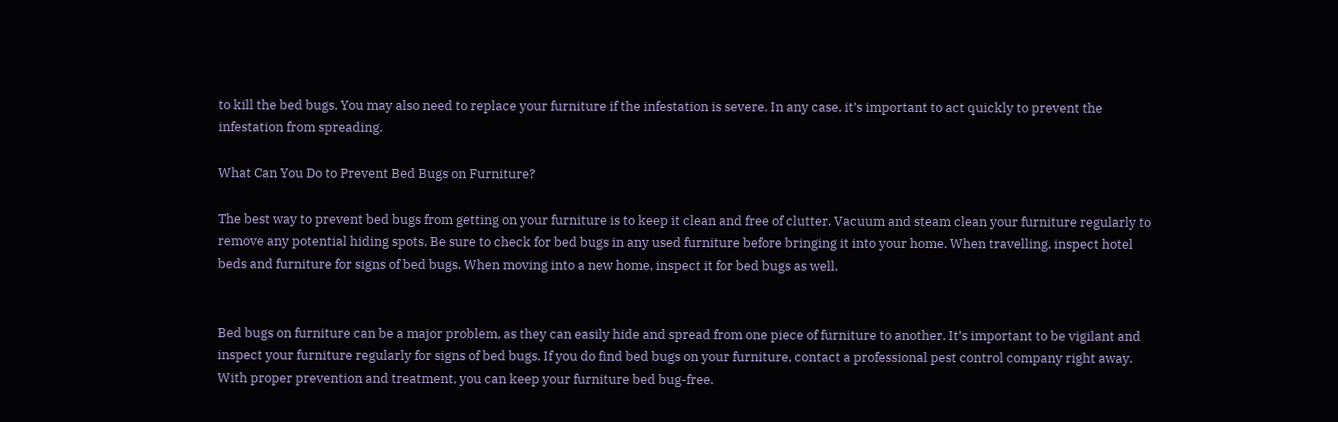to kill the bed bugs. You may also need to replace your furniture if the infestation is severe. In any case, it’s important to act quickly to prevent the infestation from spreading.

What Can You Do to Prevent Bed Bugs on Furniture?

The best way to prevent bed bugs from getting on your furniture is to keep it clean and free of clutter. Vacuum and steam clean your furniture regularly to remove any potential hiding spots. Be sure to check for bed bugs in any used furniture before bringing it into your home. When travelling, inspect hotel beds and furniture for signs of bed bugs. When moving into a new home, inspect it for bed bugs as well.


Bed bugs on furniture can be a major problem, as they can easily hide and spread from one piece of furniture to another. It’s important to be vigilant and inspect your furniture regularly for signs of bed bugs. If you do find bed bugs on your furniture, contact a professional pest control company right away. With proper prevention and treatment, you can keep your furniture bed bug-free.